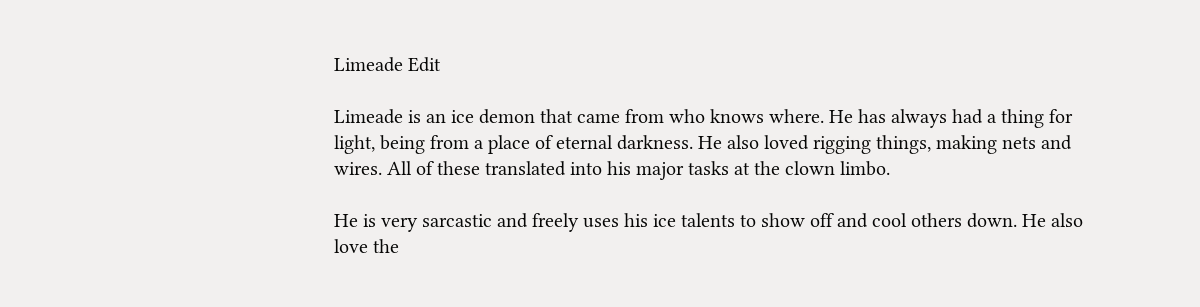Limeade Edit

Limeade is an ice demon that came from who knows where. He has always had a thing for light, being from a place of eternal darkness. He also loved rigging things, making nets and wires. All of these translated into his major tasks at the clown limbo.

He is very sarcastic and freely uses his ice talents to show off and cool others down. He also love the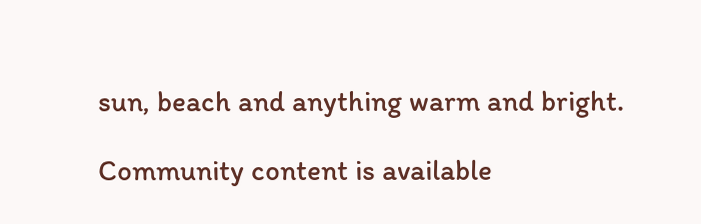sun, beach and anything warm and bright.

Community content is available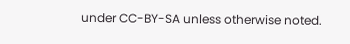under CC-BY-SA unless otherwise noted.